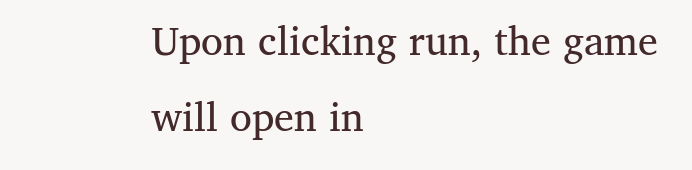Upon clicking run, the game will open in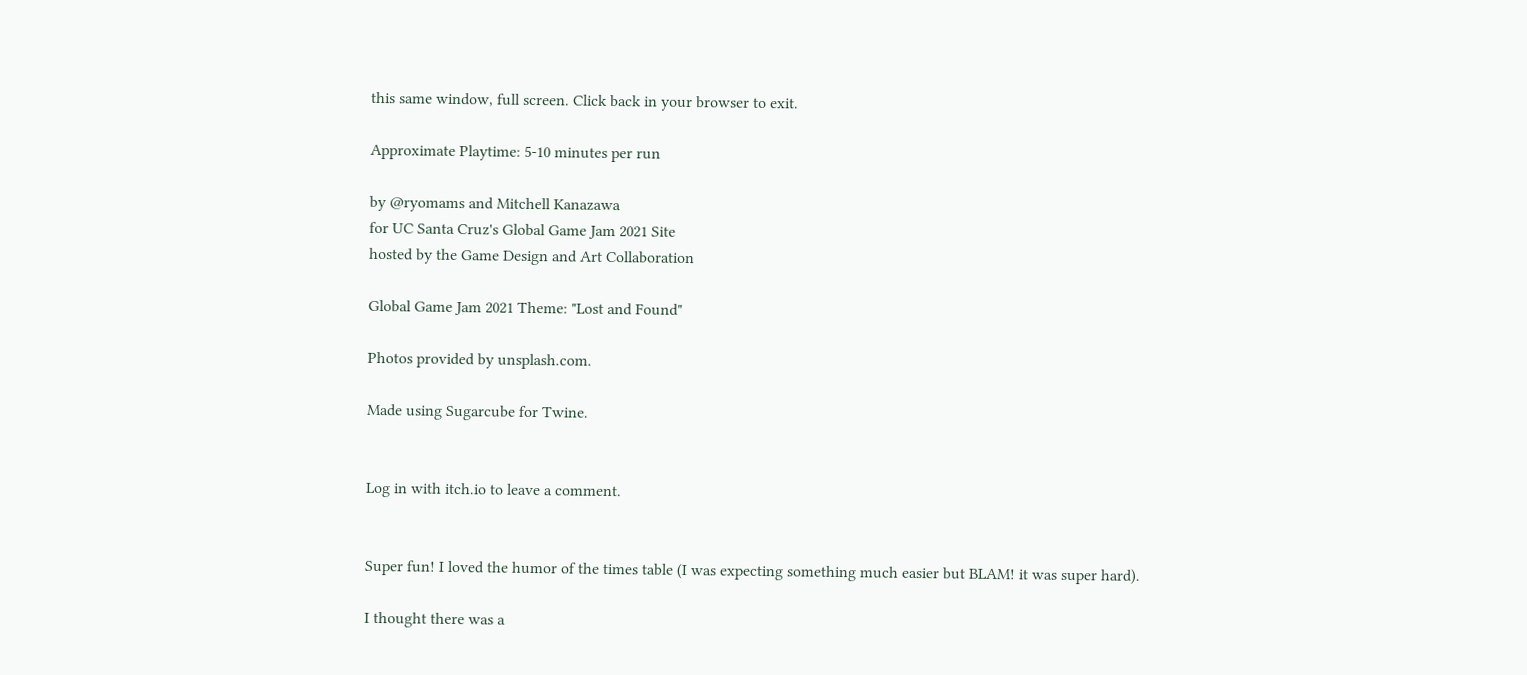this same window, full screen. Click back in your browser to exit.

Approximate Playtime: 5-10 minutes per run

by @ryomams and Mitchell Kanazawa
for UC Santa Cruz's Global Game Jam 2021 Site
hosted by the Game Design and Art Collaboration

Global Game Jam 2021 Theme: "Lost and Found"

Photos provided by unsplash.com.

Made using Sugarcube for Twine.


Log in with itch.io to leave a comment.


Super fun! I loved the humor of the times table (I was expecting something much easier but BLAM! it was super hard).

I thought there was a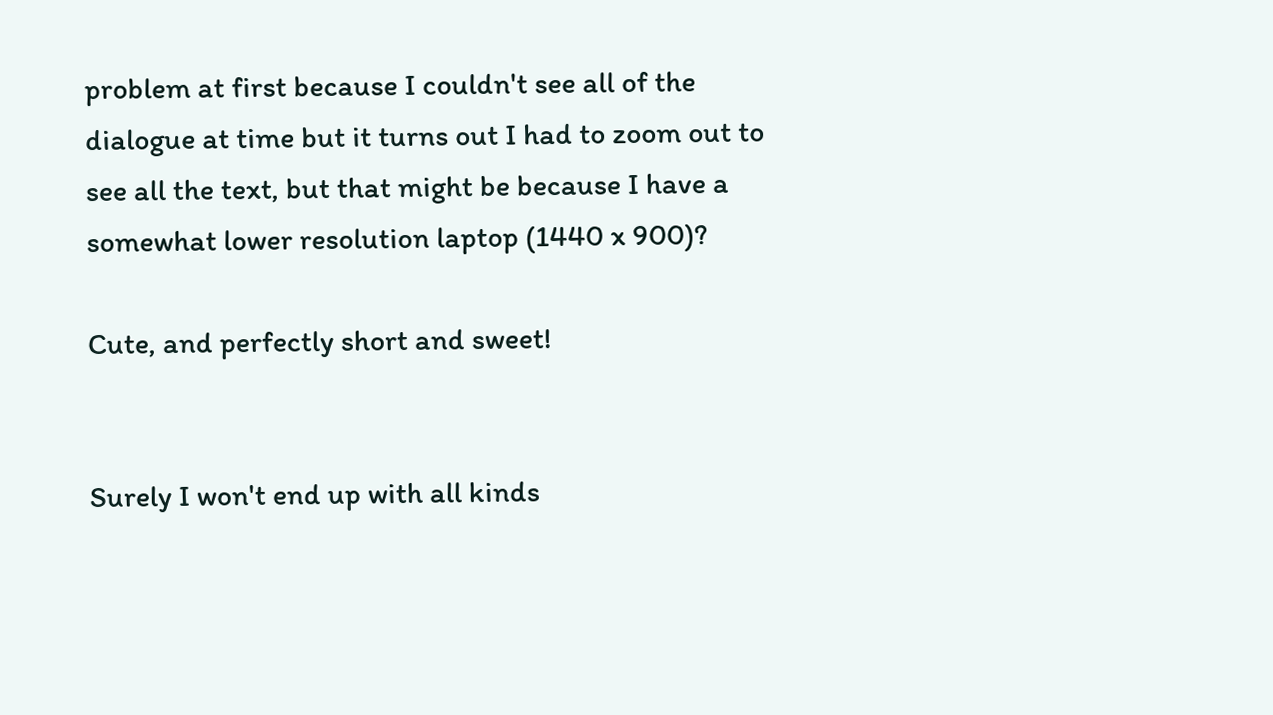problem at first because I couldn't see all of the dialogue at time but it turns out I had to zoom out to see all the text, but that might be because I have a somewhat lower resolution laptop (1440 x 900)?

Cute, and perfectly short and sweet!


Surely I won't end up with all kinds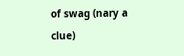of swag (nary a clue)